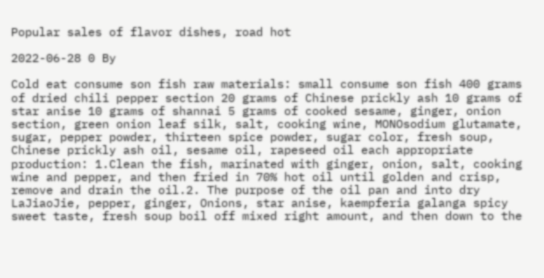Popular sales of flavor dishes, road hot

2022-06-28 0 By

Cold eat consume son fish raw materials: small consume son fish 400 grams of dried chili pepper section 20 grams of Chinese prickly ash 10 grams of star anise 10 grams of shannai 5 grams of cooked sesame, ginger, onion section, green onion leaf silk, salt, cooking wine, MONOsodium glutamate, sugar, pepper powder, thirteen spice powder, sugar color, fresh soup, Chinese prickly ash oil, sesame oil, rapeseed oil each appropriate production: 1.Clean the fish, marinated with ginger, onion, salt, cooking wine and pepper, and then fried in 70% hot oil until golden and crisp, remove and drain the oil.2. The purpose of the oil pan and into dry LaJiaoJie, pepper, ginger, Onions, star anise, kaempferia galanga spicy sweet taste, fresh soup boil off mixed right amount, and then down to the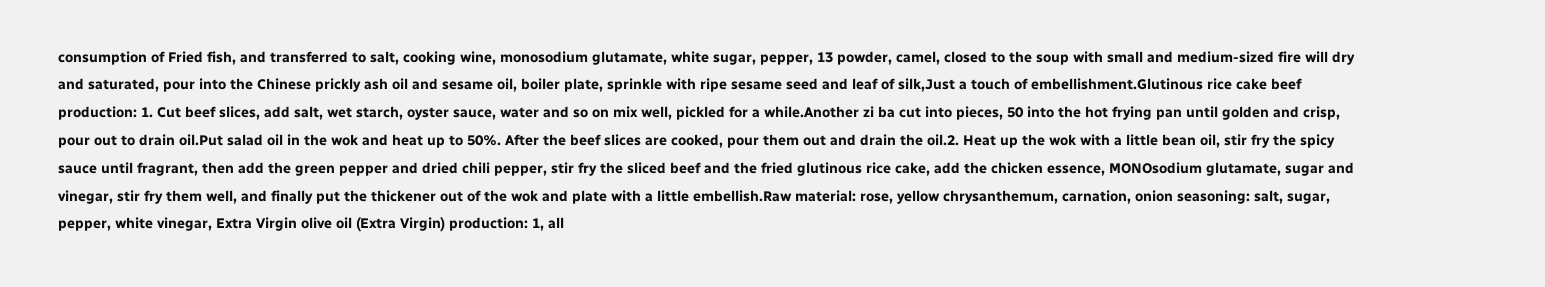consumption of Fried fish, and transferred to salt, cooking wine, monosodium glutamate, white sugar, pepper, 13 powder, camel, closed to the soup with small and medium-sized fire will dry and saturated, pour into the Chinese prickly ash oil and sesame oil, boiler plate, sprinkle with ripe sesame seed and leaf of silk,Just a touch of embellishment.Glutinous rice cake beef production: 1. Cut beef slices, add salt, wet starch, oyster sauce, water and so on mix well, pickled for a while.Another zi ba cut into pieces, 50 into the hot frying pan until golden and crisp, pour out to drain oil.Put salad oil in the wok and heat up to 50%. After the beef slices are cooked, pour them out and drain the oil.2. Heat up the wok with a little bean oil, stir fry the spicy sauce until fragrant, then add the green pepper and dried chili pepper, stir fry the sliced beef and the fried glutinous rice cake, add the chicken essence, MONOsodium glutamate, sugar and vinegar, stir fry them well, and finally put the thickener out of the wok and plate with a little embellish.Raw material: rose, yellow chrysanthemum, carnation, onion seasoning: salt, sugar, pepper, white vinegar, Extra Virgin olive oil (Extra Virgin) production: 1, all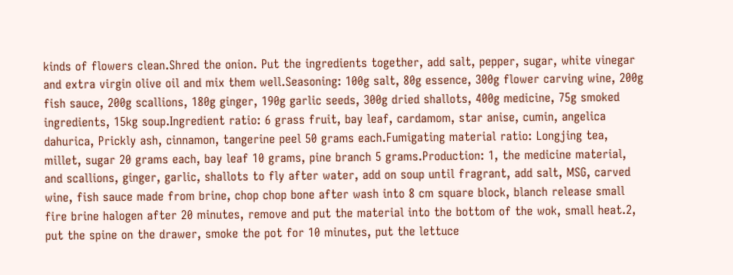kinds of flowers clean.Shred the onion. Put the ingredients together, add salt, pepper, sugar, white vinegar and extra virgin olive oil and mix them well.Seasoning: 100g salt, 80g essence, 300g flower carving wine, 200g fish sauce, 200g scallions, 180g ginger, 190g garlic seeds, 300g dried shallots, 400g medicine, 75g smoked ingredients, 15kg soup.Ingredient ratio: 6 grass fruit, bay leaf, cardamom, star anise, cumin, angelica dahurica, Prickly ash, cinnamon, tangerine peel 50 grams each.Fumigating material ratio: Longjing tea, millet, sugar 20 grams each, bay leaf 10 grams, pine branch 5 grams.Production: 1, the medicine material, and scallions, ginger, garlic, shallots to fly after water, add on soup until fragrant, add salt, MSG, carved wine, fish sauce made from brine, chop chop bone after wash into 8 cm square block, blanch release small fire brine halogen after 20 minutes, remove and put the material into the bottom of the wok, small heat.2, put the spine on the drawer, smoke the pot for 10 minutes, put the lettuce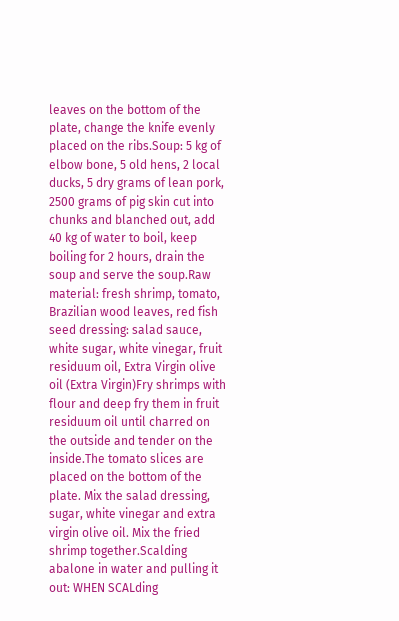leaves on the bottom of the plate, change the knife evenly placed on the ribs.Soup: 5 kg of elbow bone, 5 old hens, 2 local ducks, 5 dry grams of lean pork, 2500 grams of pig skin cut into chunks and blanched out, add 40 kg of water to boil, keep boiling for 2 hours, drain the soup and serve the soup.Raw material: fresh shrimp, tomato, Brazilian wood leaves, red fish seed dressing: salad sauce, white sugar, white vinegar, fruit residuum oil, Extra Virgin olive oil (Extra Virgin)Fry shrimps with flour and deep fry them in fruit residuum oil until charred on the outside and tender on the inside.The tomato slices are placed on the bottom of the plate. Mix the salad dressing, sugar, white vinegar and extra virgin olive oil. Mix the fried shrimp together.Scalding abalone in water and pulling it out: WHEN SCALding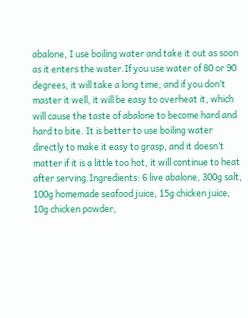abalone, I use boiling water and take it out as soon as it enters the water.If you use water of 80 or 90 degrees, it will take a long time, and if you don’t master it well, it will be easy to overheat it, which will cause the taste of abalone to become hard and hard to bite. It is better to use boiling water directly to make it easy to grasp, and it doesn’t matter if it is a little too hot, it will continue to heat after serving.Ingredients: 6 live abalone, 300g salt, 100g homemade seafood juice, 15g chicken juice, 10g chicken powder,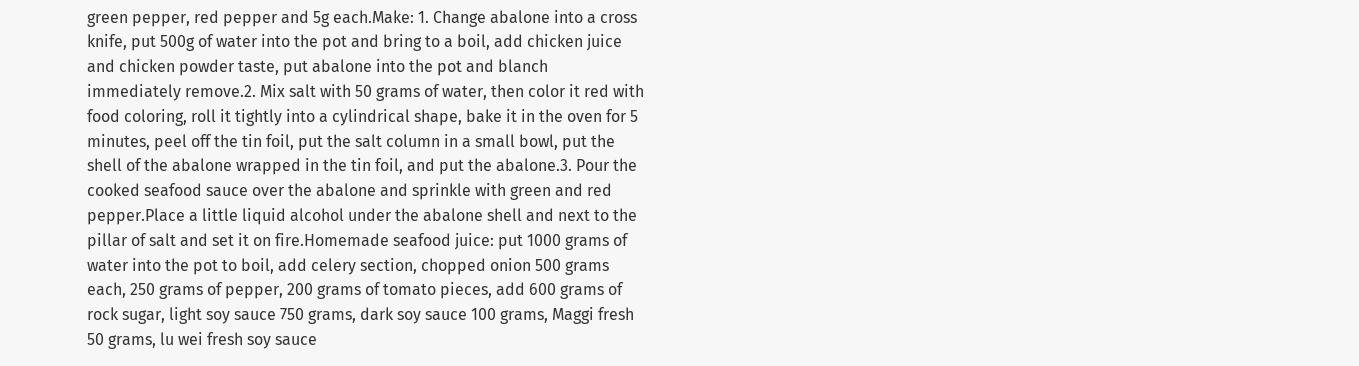green pepper, red pepper and 5g each.Make: 1. Change abalone into a cross knife, put 500g of water into the pot and bring to a boil, add chicken juice and chicken powder taste, put abalone into the pot and blanch immediately remove.2. Mix salt with 50 grams of water, then color it red with food coloring, roll it tightly into a cylindrical shape, bake it in the oven for 5 minutes, peel off the tin foil, put the salt column in a small bowl, put the shell of the abalone wrapped in the tin foil, and put the abalone.3. Pour the cooked seafood sauce over the abalone and sprinkle with green and red pepper.Place a little liquid alcohol under the abalone shell and next to the pillar of salt and set it on fire.Homemade seafood juice: put 1000 grams of water into the pot to boil, add celery section, chopped onion 500 grams each, 250 grams of pepper, 200 grams of tomato pieces, add 600 grams of rock sugar, light soy sauce 750 grams, dark soy sauce 100 grams, Maggi fresh 50 grams, lu wei fresh soy sauce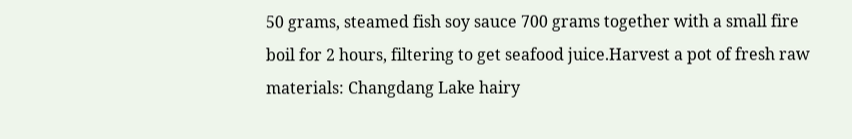50 grams, steamed fish soy sauce 700 grams together with a small fire boil for 2 hours, filtering to get seafood juice.Harvest a pot of fresh raw materials: Changdang Lake hairy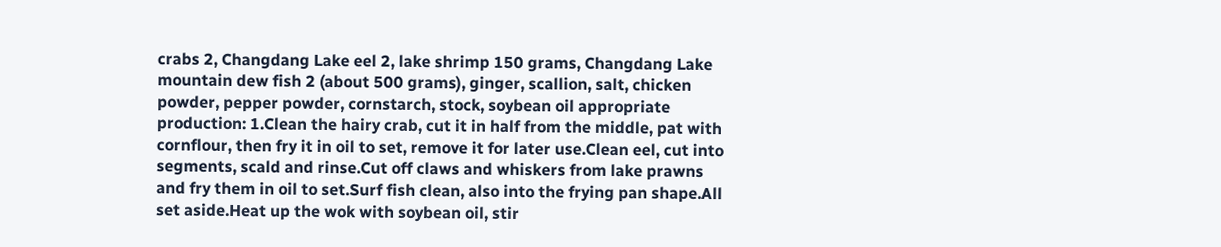crabs 2, Changdang Lake eel 2, lake shrimp 150 grams, Changdang Lake mountain dew fish 2 (about 500 grams), ginger, scallion, salt, chicken powder, pepper powder, cornstarch, stock, soybean oil appropriate production: 1.Clean the hairy crab, cut it in half from the middle, pat with cornflour, then fry it in oil to set, remove it for later use.Clean eel, cut into segments, scald and rinse.Cut off claws and whiskers from lake prawns and fry them in oil to set.Surf fish clean, also into the frying pan shape.All set aside.Heat up the wok with soybean oil, stir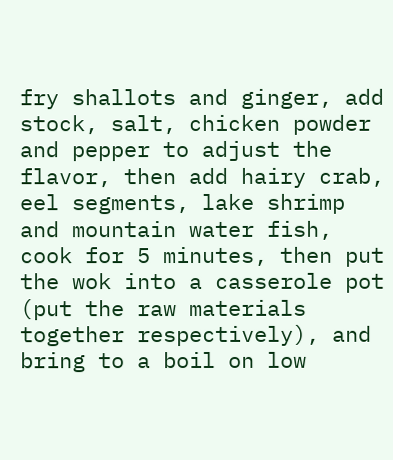fry shallots and ginger, add stock, salt, chicken powder and pepper to adjust the flavor, then add hairy crab, eel segments, lake shrimp and mountain water fish, cook for 5 minutes, then put the wok into a casserole pot (put the raw materials together respectively), and bring to a boil on low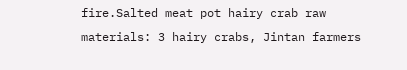fire.Salted meat pot hairy crab raw materials: 3 hairy crabs, Jintan farmers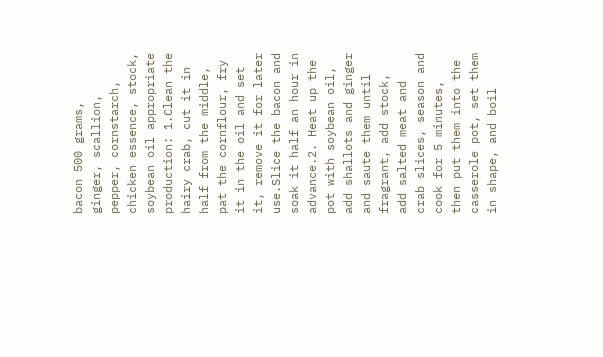bacon 500 grams, ginger, scallion, pepper, cornstarch, chicken essence, stock, soybean oil appropriate production: 1.Clean the hairy crab, cut it in half from the middle, pat the cornflour, fry it in the oil and set it, remove it for later use.Slice the bacon and soak it half an hour in advance.2. Heat up the pot with soybean oil, add shallots and ginger and saute them until fragrant, add stock, add salted meat and crab slices, season and cook for 5 minutes, then put them into the casserole pot, set them in shape, and boil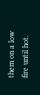them on a low fire until hot.